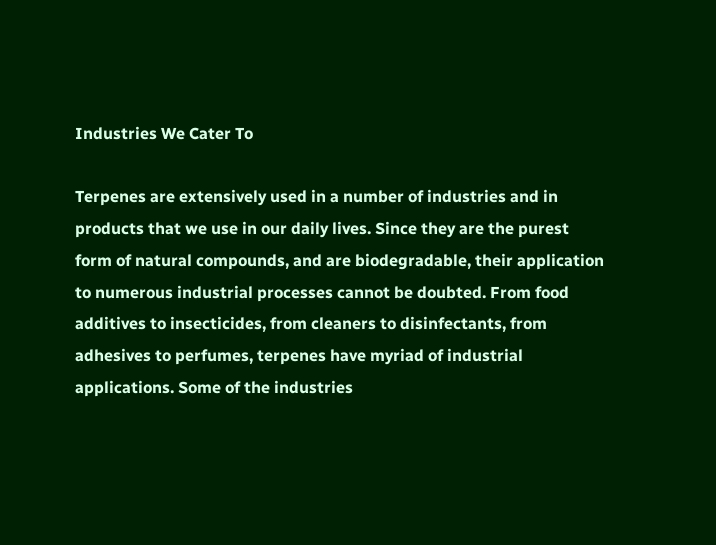Industries We Cater To

Terpenes are extensively used in a number of industries and in products that we use in our daily lives. Since they are the purest form of natural compounds, and are biodegradable, their application to numerous industrial processes cannot be doubted. From food additives to insecticides, from cleaners to disinfectants, from adhesives to perfumes, terpenes have myriad of industrial applications. Some of the industries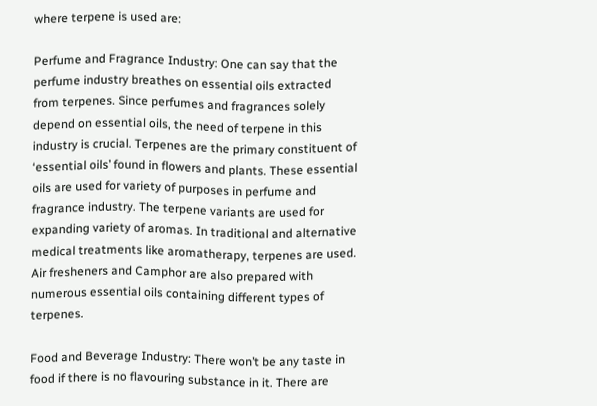where terpene is used are:

Perfume and Fragrance Industry: One can say that the perfume industry breathes on essential oils extracted from terpenes. Since perfumes and fragrances solely depend on essential oils, the need of terpene in this industry is crucial. Terpenes are the primary constituent of ‘essential oils’ found in flowers and plants. These essential oils are used for variety of purposes in perfume and fragrance industry. The terpene variants are used for expanding variety of aromas. In traditional and alternative medical treatments like aromatherapy, terpenes are used. Air fresheners and Camphor are also prepared with numerous essential oils containing different types of terpenes.

Food and Beverage Industry: There won’t be any taste in food if there is no flavouring substance in it. There are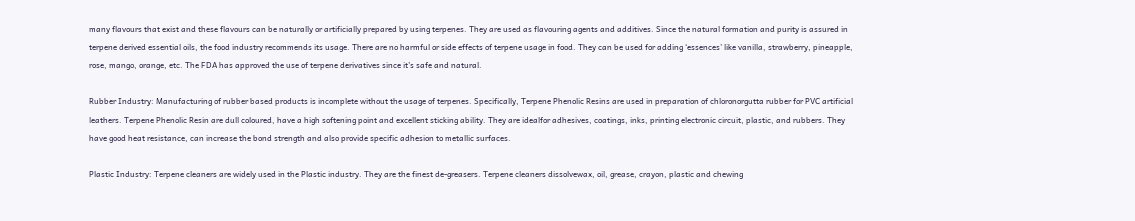many flavours that exist and these flavours can be naturally or artificially prepared by using terpenes. They are used as flavouring agents and additives. Since the natural formation and purity is assured in terpene derived essential oils, the food industry recommends its usage. There are no harmful or side effects of terpene usage in food. They can be used for adding ‘essences’ like vanilla, strawberry, pineapple, rose, mango, orange, etc. The FDA has approved the use of terpene derivatives since it’s safe and natural.

Rubber Industry: Manufacturing of rubber based products is incomplete without the usage of terpenes. Specifically, Terpene Phenolic Resins are used in preparation of chloronorgutta rubber for PVC artificial leathers. Terpene Phenolic Resin are dull coloured, have a high softening point and excellent sticking ability. They are idealfor adhesives, coatings, inks, printing electronic circuit, plastic, and rubbers. They have good heat resistance, can increase the bond strength and also provide specific adhesion to metallic surfaces.

Plastic Industry: Terpene cleaners are widely used in the Plastic industry. They are the finest de-greasers. Terpene cleaners dissolvewax, oil, grease, crayon, plastic and chewing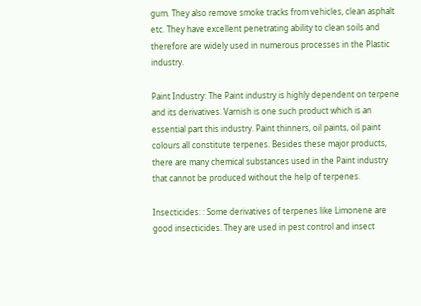gum. They also remove smoke tracks from vehicles, clean asphalt etc. They have excellent penetrating ability to clean soils and therefore are widely used in numerous processes in the Plastic industry.

Paint Industry: The Paint industry is highly dependent on terpene and its derivatives. Varnish is one such product which is an essential part this industry. Paint thinners, oil paints, oil paint colours all constitute terpenes. Besides these major products, there are many chemical substances used in the Paint industry that cannot be produced without the help of terpenes.

Insecticides: : Some derivatives of terpenes like Limonene are good insecticides. They are used in pest control and insect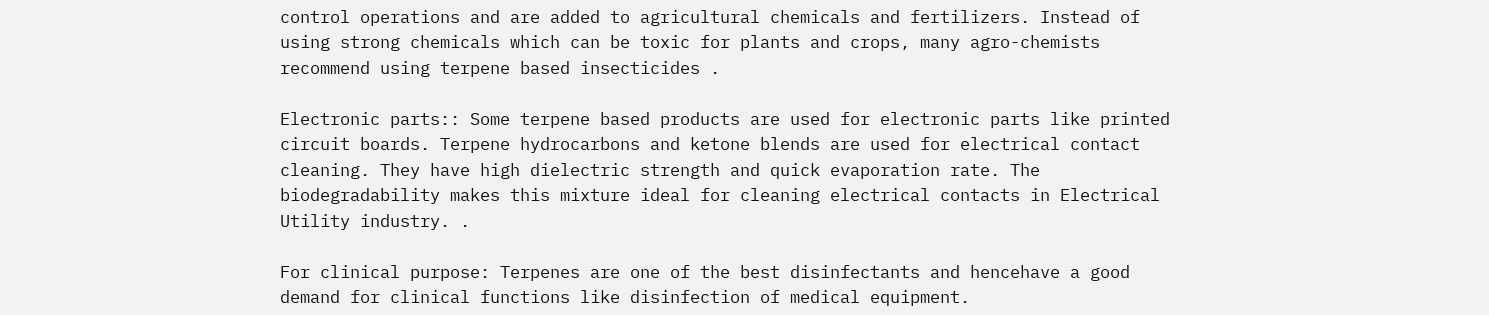control operations and are added to agricultural chemicals and fertilizers. Instead of using strong chemicals which can be toxic for plants and crops, many agro-chemists recommend using terpene based insecticides .

Electronic parts:: Some terpene based products are used for electronic parts like printed circuit boards. Terpene hydrocarbons and ketone blends are used for electrical contact cleaning. They have high dielectric strength and quick evaporation rate. The biodegradability makes this mixture ideal for cleaning electrical contacts in Electrical Utility industry. .

For clinical purpose: Terpenes are one of the best disinfectants and hencehave a good demand for clinical functions like disinfection of medical equipment.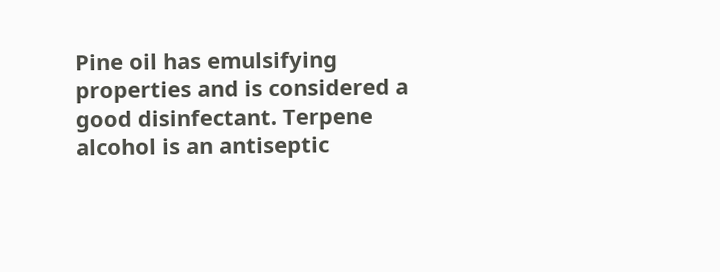Pine oil has emulsifying properties and is considered a good disinfectant. Terpene alcohol is an antiseptic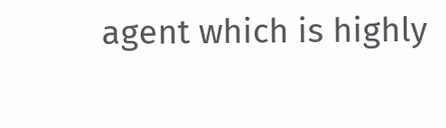agent which is highly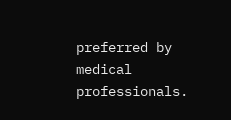preferred by medical professionals.